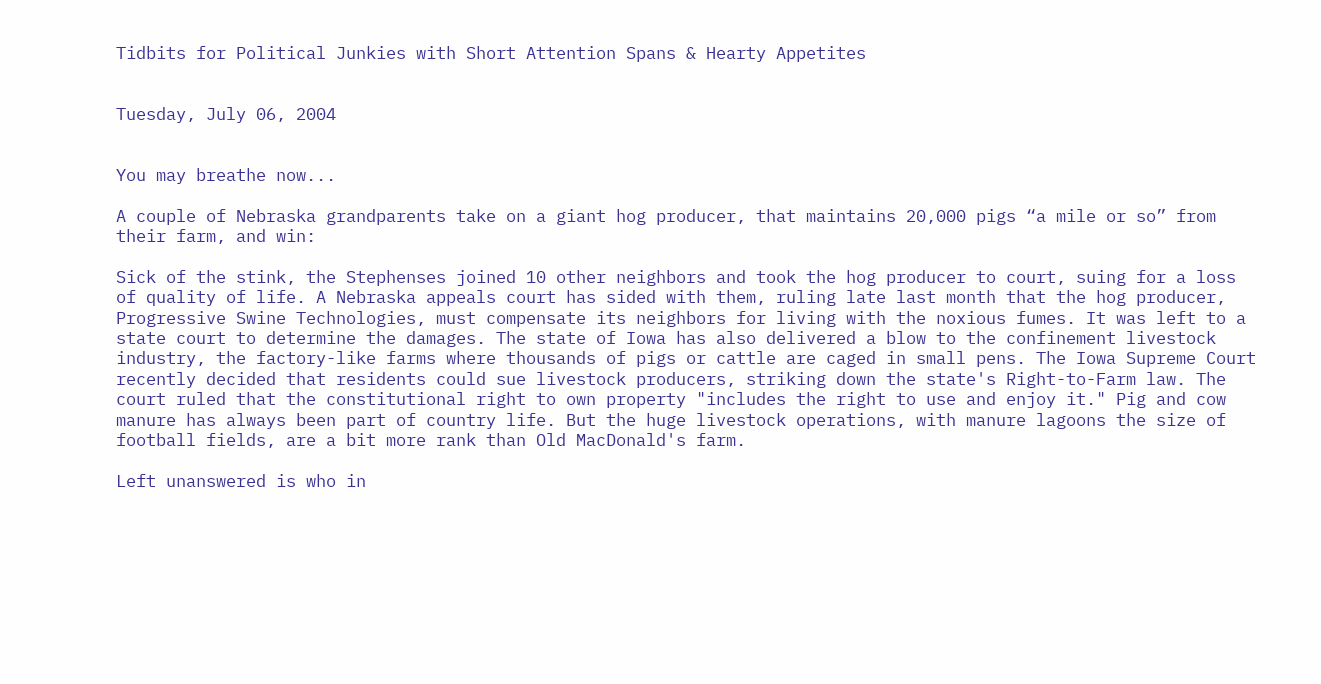Tidbits for Political Junkies with Short Attention Spans & Hearty Appetites


Tuesday, July 06, 2004


You may breathe now...

A couple of Nebraska grandparents take on a giant hog producer, that maintains 20,000 pigs “a mile or so” from their farm, and win:

Sick of the stink, the Stephenses joined 10 other neighbors and took the hog producer to court, suing for a loss of quality of life. A Nebraska appeals court has sided with them, ruling late last month that the hog producer, Progressive Swine Technologies, must compensate its neighbors for living with the noxious fumes. It was left to a state court to determine the damages. The state of Iowa has also delivered a blow to the confinement livestock industry, the factory-like farms where thousands of pigs or cattle are caged in small pens. The Iowa Supreme Court recently decided that residents could sue livestock producers, striking down the state's Right-to-Farm law. The court ruled that the constitutional right to own property "includes the right to use and enjoy it." Pig and cow manure has always been part of country life. But the huge livestock operations, with manure lagoons the size of football fields, are a bit more rank than Old MacDonald's farm.

Left unanswered is who in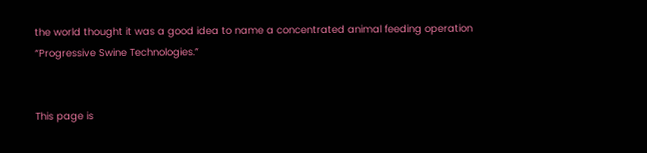the world thought it was a good idea to name a concentrated animal feeding operation “Progressive Swine Technologies.”


This page is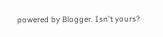powered by Blogger. Isn't yours?